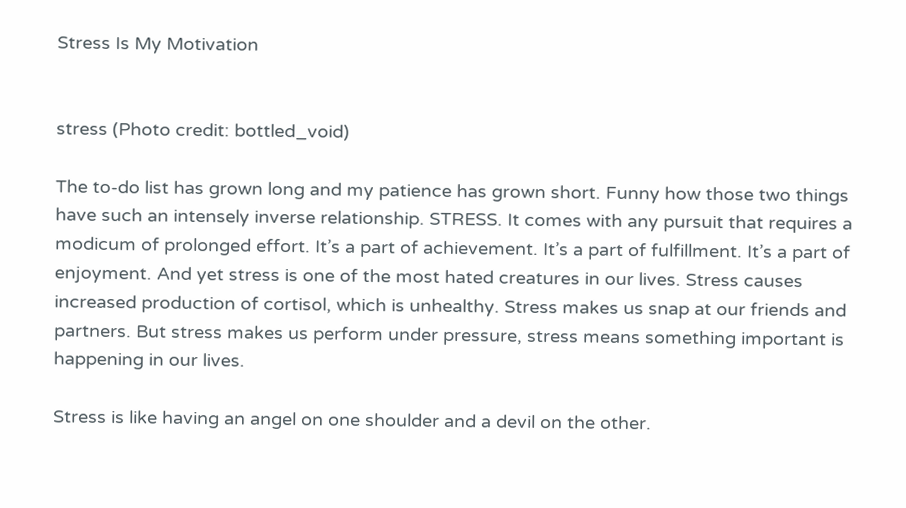Stress Is My Motivation


stress (Photo credit: bottled_void)

The to-do list has grown long and my patience has grown short. Funny how those two things have such an intensely inverse relationship. STRESS. It comes with any pursuit that requires a modicum of prolonged effort. It’s a part of achievement. It’s a part of fulfillment. It’s a part of enjoyment. And yet stress is one of the most hated creatures in our lives. Stress causes increased production of cortisol, which is unhealthy. Stress makes us snap at our friends and partners. But stress makes us perform under pressure, stress means something important is happening in our lives.

Stress is like having an angel on one shoulder and a devil on the other.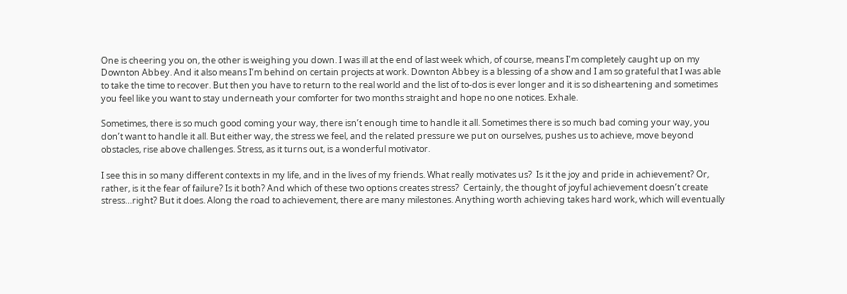One is cheering you on, the other is weighing you down. I was ill at the end of last week which, of course, means I’m completely caught up on my Downton Abbey. And it also means I’m behind on certain projects at work. Downton Abbey is a blessing of a show and I am so grateful that I was able to take the time to recover. But then you have to return to the real world and the list of to-dos is ever longer and it is so disheartening and sometimes you feel like you want to stay underneath your comforter for two months straight and hope no one notices. Exhale.

Sometimes, there is so much good coming your way, there isn’t enough time to handle it all. Sometimes there is so much bad coming your way, you don’t want to handle it all. But either way, the stress we feel, and the related pressure we put on ourselves, pushes us to achieve, move beyond obstacles, rise above challenges. Stress, as it turns out, is a wonderful motivator.

I see this in so many different contexts in my life, and in the lives of my friends. What really motivates us?  Is it the joy and pride in achievement? Or, rather, is it the fear of failure? Is it both? And which of these two options creates stress?  Certainly, the thought of joyful achievement doesn’t create stress…right? But it does. Along the road to achievement, there are many milestones. Anything worth achieving takes hard work, which will eventually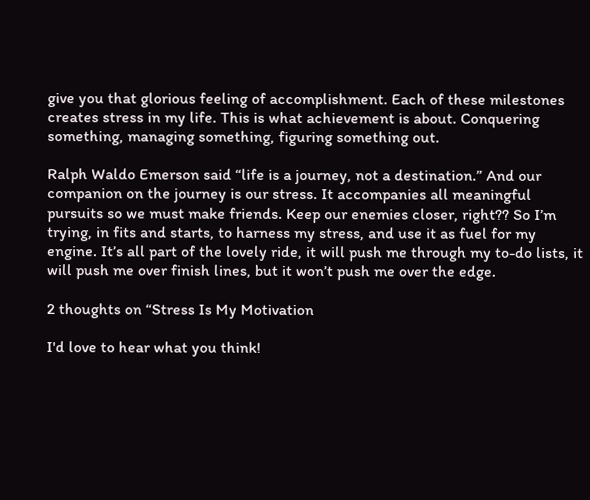give you that glorious feeling of accomplishment. Each of these milestones creates stress in my life. This is what achievement is about. Conquering something, managing something, figuring something out.

Ralph Waldo Emerson said “life is a journey, not a destination.” And our companion on the journey is our stress. It accompanies all meaningful pursuits so we must make friends. Keep our enemies closer, right?? So I’m trying, in fits and starts, to harness my stress, and use it as fuel for my engine. It’s all part of the lovely ride, it will push me through my to-do lists, it will push me over finish lines, but it won’t push me over the edge.

2 thoughts on “Stress Is My Motivation

I'd love to hear what you think!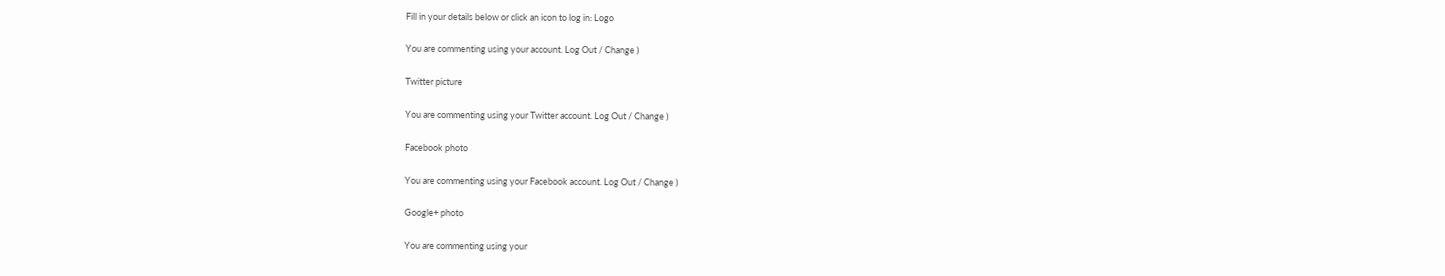Fill in your details below or click an icon to log in: Logo

You are commenting using your account. Log Out / Change )

Twitter picture

You are commenting using your Twitter account. Log Out / Change )

Facebook photo

You are commenting using your Facebook account. Log Out / Change )

Google+ photo

You are commenting using your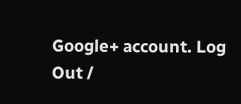Google+ account. Log Out /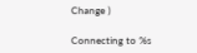Change )

Connecting to %s